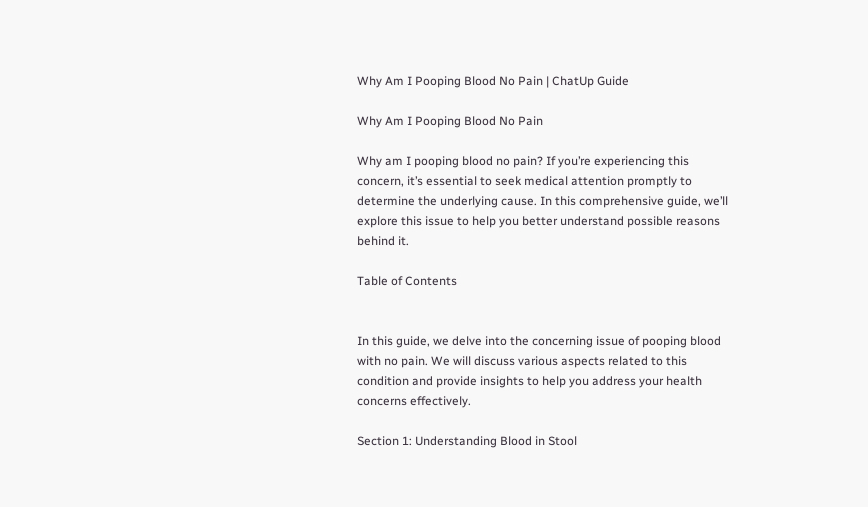Why Am I Pooping Blood No Pain | ChatUp Guide

Why Am I Pooping Blood No Pain

Why am I pooping blood no pain? If you’re experiencing this concern, it’s essential to seek medical attention promptly to determine the underlying cause. In this comprehensive guide, we’ll explore this issue to help you better understand possible reasons behind it.

Table of Contents


In this guide, we delve into the concerning issue of pooping blood with no pain. We will discuss various aspects related to this condition and provide insights to help you address your health concerns effectively.

Section 1: Understanding Blood in Stool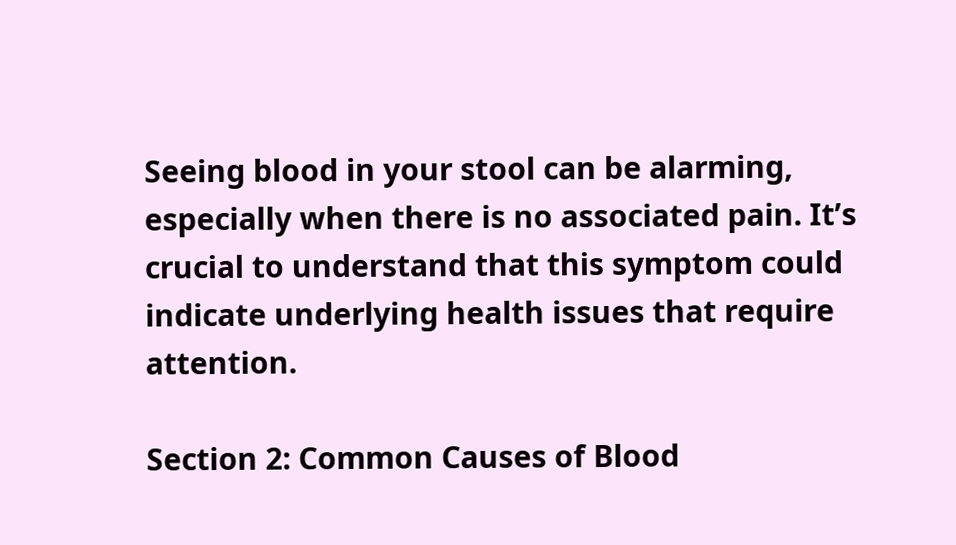Seeing blood in your stool can be alarming, especially when there is no associated pain. It’s crucial to understand that this symptom could indicate underlying health issues that require attention.

Section 2: Common Causes of Blood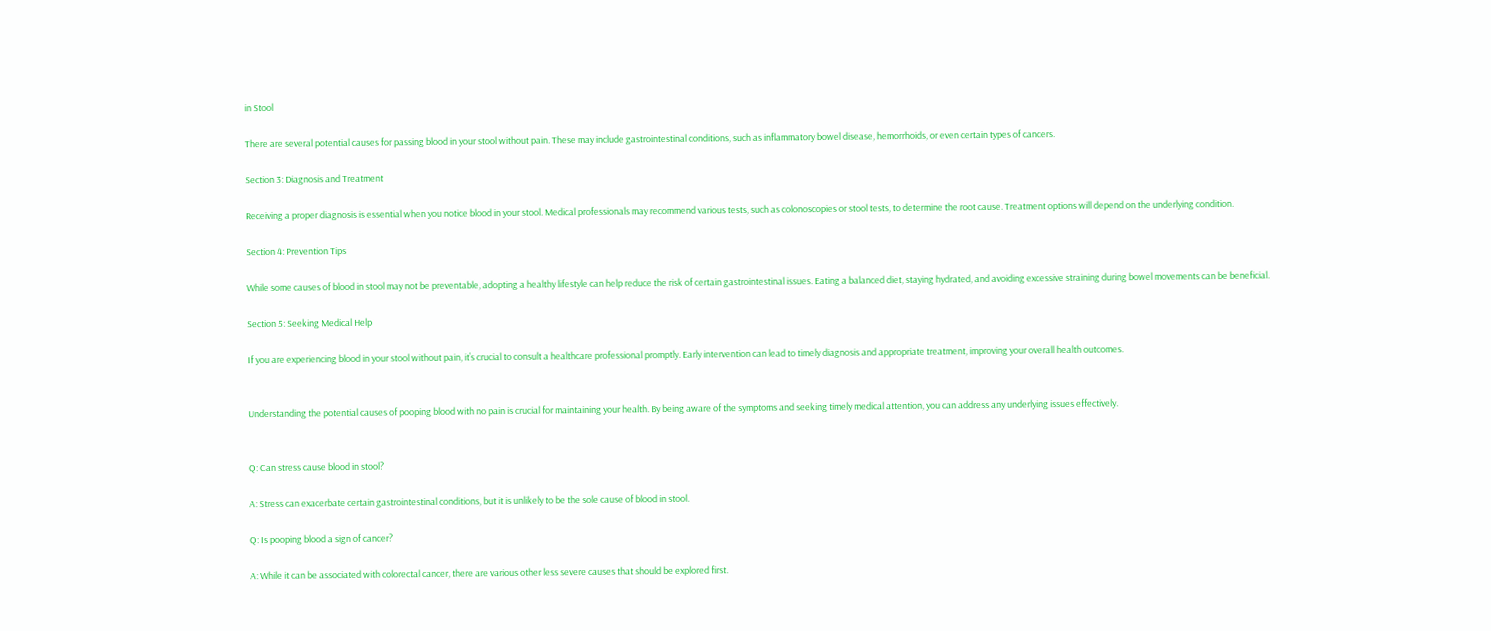in Stool

There are several potential causes for passing blood in your stool without pain. These may include gastrointestinal conditions, such as inflammatory bowel disease, hemorrhoids, or even certain types of cancers.

Section 3: Diagnosis and Treatment

Receiving a proper diagnosis is essential when you notice blood in your stool. Medical professionals may recommend various tests, such as colonoscopies or stool tests, to determine the root cause. Treatment options will depend on the underlying condition.

Section 4: Prevention Tips

While some causes of blood in stool may not be preventable, adopting a healthy lifestyle can help reduce the risk of certain gastrointestinal issues. Eating a balanced diet, staying hydrated, and avoiding excessive straining during bowel movements can be beneficial.

Section 5: Seeking Medical Help

If you are experiencing blood in your stool without pain, it’s crucial to consult a healthcare professional promptly. Early intervention can lead to timely diagnosis and appropriate treatment, improving your overall health outcomes.


Understanding the potential causes of pooping blood with no pain is crucial for maintaining your health. By being aware of the symptoms and seeking timely medical attention, you can address any underlying issues effectively.


Q: Can stress cause blood in stool?

A: Stress can exacerbate certain gastrointestinal conditions, but it is unlikely to be the sole cause of blood in stool.

Q: Is pooping blood a sign of cancer?

A: While it can be associated with colorectal cancer, there are various other less severe causes that should be explored first.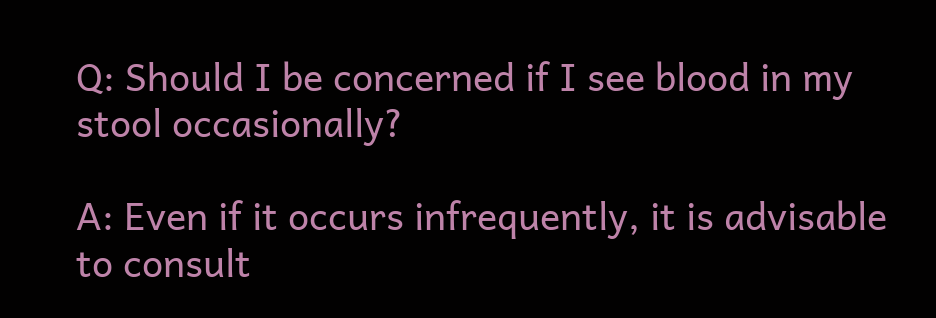Q: Should I be concerned if I see blood in my stool occasionally?

A: Even if it occurs infrequently, it is advisable to consult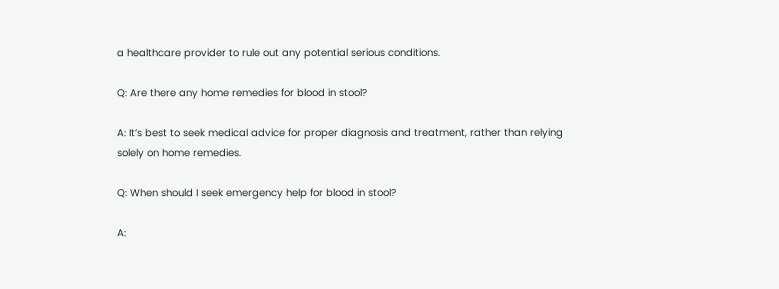a healthcare provider to rule out any potential serious conditions.

Q: Are there any home remedies for blood in stool?

A: It’s best to seek medical advice for proper diagnosis and treatment, rather than relying solely on home remedies.

Q: When should I seek emergency help for blood in stool?

A: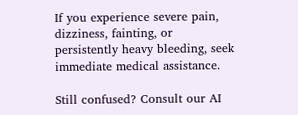If you experience severe pain, dizziness, fainting, or persistently heavy bleeding, seek immediate medical assistance.

Still confused? Consult our AI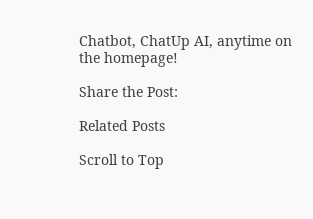Chatbot, ChatUp AI, anytime on the homepage!

Share the Post:

Related Posts

Scroll to Top